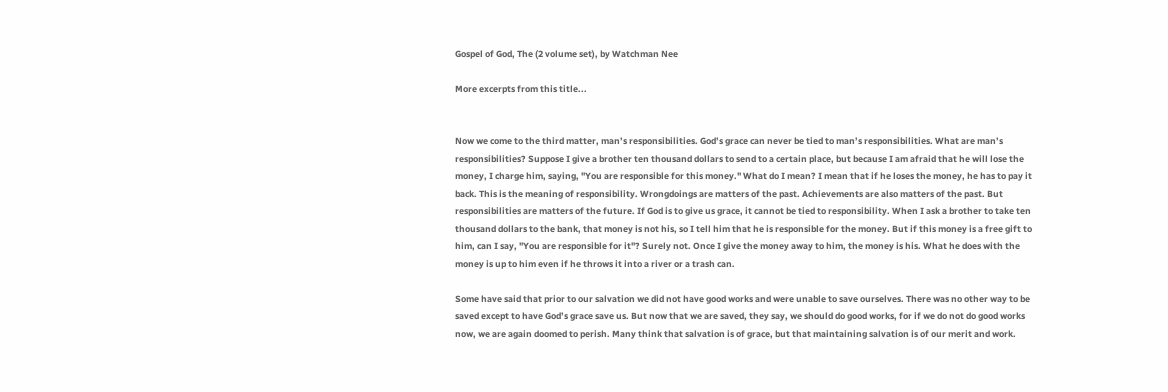Gospel of God, The (2 volume set), by Watchman Nee

More excerpts from this title...


Now we come to the third matter, man’s responsibilities. God’s grace can never be tied to man’s responsibilities. What are man’s responsibilities? Suppose I give a brother ten thousand dollars to send to a certain place, but because I am afraid that he will lose the money, I charge him, saying, "You are responsible for this money." What do I mean? I mean that if he loses the money, he has to pay it back. This is the meaning of responsibility. Wrongdoings are matters of the past. Achievements are also matters of the past. But responsibilities are matters of the future. If God is to give us grace, it cannot be tied to responsibility. When I ask a brother to take ten thousand dollars to the bank, that money is not his, so I tell him that he is responsible for the money. But if this money is a free gift to him, can I say, "You are responsible for it"? Surely not. Once I give the money away to him, the money is his. What he does with the money is up to him even if he throws it into a river or a trash can.

Some have said that prior to our salvation we did not have good works and were unable to save ourselves. There was no other way to be saved except to have God’s grace save us. But now that we are saved, they say, we should do good works, for if we do not do good works now, we are again doomed to perish. Many think that salvation is of grace, but that maintaining salvation is of our merit and work.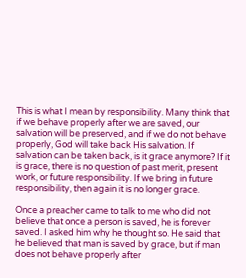This is what I mean by responsibility. Many think that if we behave properly after we are saved, our salvation will be preserved, and if we do not behave properly, God will take back His salvation. If salvation can be taken back, is it grace anymore? If it is grace, there is no question of past merit, present work, or future responsibility. If we bring in future responsibility, then again it is no longer grace.

Once a preacher came to talk to me who did not believe that once a person is saved, he is forever saved. I asked him why he thought so. He said that he believed that man is saved by grace, but if man does not behave properly after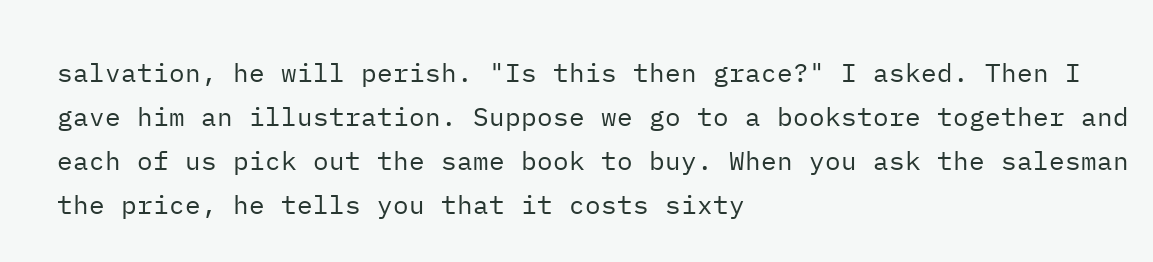salvation, he will perish. "Is this then grace?" I asked. Then I gave him an illustration. Suppose we go to a bookstore together and each of us pick out the same book to buy. When you ask the salesman the price, he tells you that it costs sixty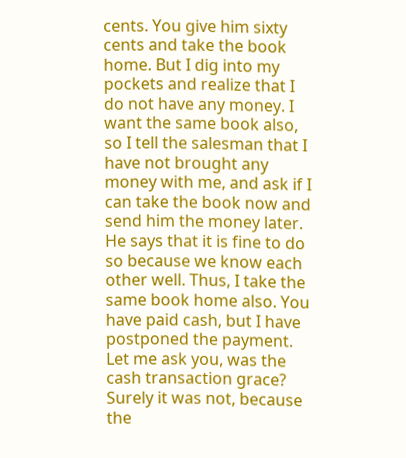cents. You give him sixty cents and take the book home. But I dig into my pockets and realize that I do not have any money. I want the same book also, so I tell the salesman that I have not brought any money with me, and ask if I can take the book now and send him the money later. He says that it is fine to do so because we know each other well. Thus, I take the same book home also. You have paid cash, but I have postponed the payment. Let me ask you, was the cash transaction grace? Surely it was not, because the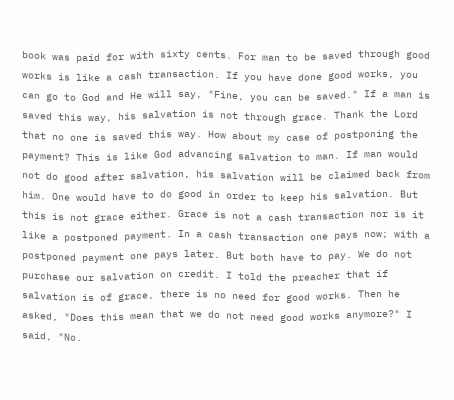book was paid for with sixty cents. For man to be saved through good works is like a cash transaction. If you have done good works, you can go to God and He will say, "Fine, you can be saved." If a man is saved this way, his salvation is not through grace. Thank the Lord that no one is saved this way. How about my case of postponing the payment? This is like God advancing salvation to man. If man would not do good after salvation, his salvation will be claimed back from him. One would have to do good in order to keep his salvation. But this is not grace either. Grace is not a cash transaction nor is it like a postponed payment. In a cash transaction one pays now; with a postponed payment one pays later. But both have to pay. We do not purchase our salvation on credit. I told the preacher that if salvation is of grace, there is no need for good works. Then he asked, "Does this mean that we do not need good works anymore?" I said, "No.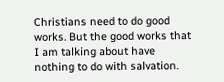Christians need to do good works. But the good works that I am talking about have nothing to do with salvation.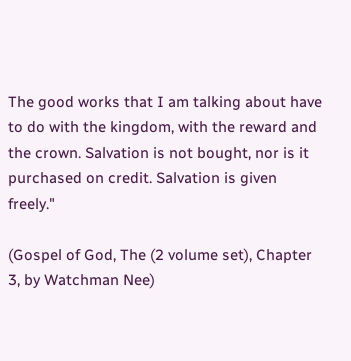The good works that I am talking about have to do with the kingdom, with the reward and the crown. Salvation is not bought, nor is it purchased on credit. Salvation is given freely."

(Gospel of God, The (2 volume set), Chapter 3, by Watchman Nee)